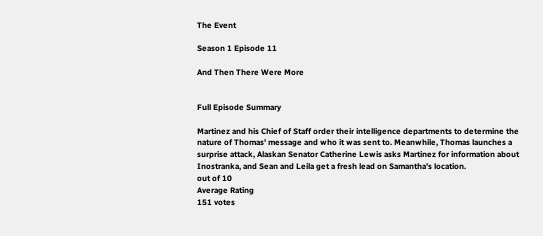The Event

Season 1 Episode 11

And Then There Were More


Full Episode Summary

Martinez and his Chief of Staff order their intelligence departments to determine the nature of Thomas' message and who it was sent to. Meanwhile, Thomas launches a surprise attack, Alaskan Senator Catherine Lewis asks Martinez for information about Inostranka, and Sean and Leila get a fresh lead on Samantha's location.
out of 10
Average Rating
151 votes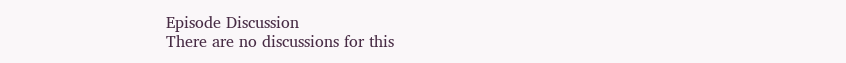Episode Discussion
There are no discussions for this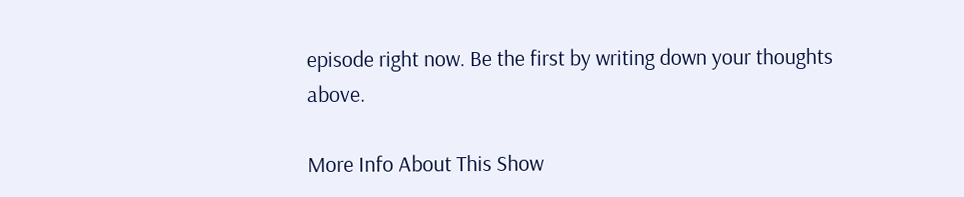episode right now. Be the first by writing down your thoughts above.

More Info About This Show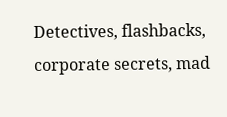Detectives, flashbacks, corporate secrets, mad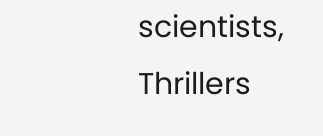scientists, Thrillers